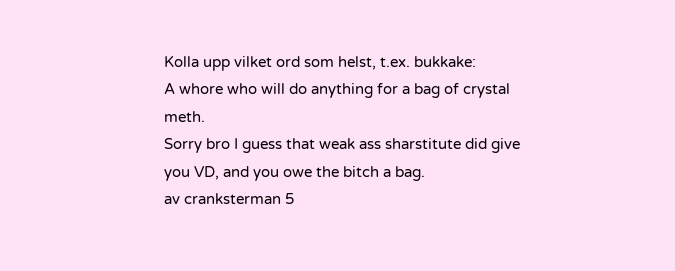Kolla upp vilket ord som helst, t.ex. bukkake:
A whore who will do anything for a bag of crystal meth.
Sorry bro I guess that weak ass sharstitute did give you VD, and you owe the bitch a bag.
av cranksterman 5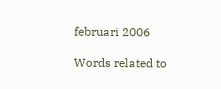februari 2006

Words related to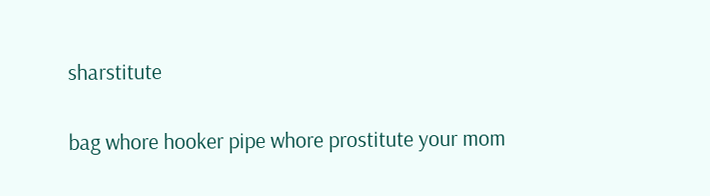sharstitute

bag whore hooker pipe whore prostitute your mom